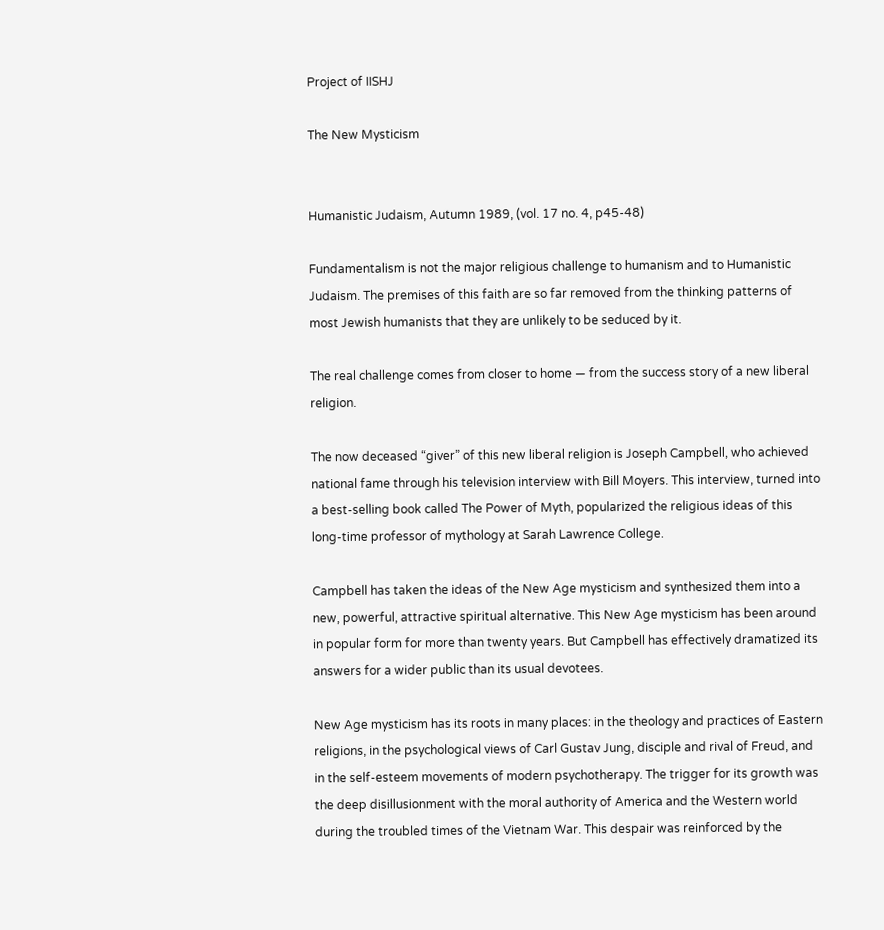Project of IISHJ

The New Mysticism


Humanistic Judaism, Autumn 1989, (vol. 17 no. 4, p45-48)

Fundamentalism is not the major religious challenge to humanism and to Humanistic Judaism. The premises of this faith are so far removed from the thinking patterns of most Jewish humanists that they are unlikely to be seduced by it.

The real challenge comes from closer to home — from the success story of a new liberal religion.

The now deceased “giver” of this new liberal religion is Joseph Campbell, who achieved national fame through his television interview with Bill Moyers. This interview, turned into a best-selling book called The Power of Myth, popularized the religious ideas of this long-time professor of mythology at Sarah Lawrence College.

Campbell has taken the ideas of the New Age mysticism and synthesized them into a new, powerful, attractive spiritual alternative. This New Age mysticism has been around in popular form for more than twenty years. But Campbell has effectively dramatized its answers for a wider public than its usual devotees.

New Age mysticism has its roots in many places: in the theology and practices of Eastern religions, in the psychological views of Carl Gustav Jung, disciple and rival of Freud, and in the self-esteem movements of modern psychotherapy. The trigger for its growth was the deep disillusionment with the moral authority of America and the Western world during the troubled times of the Vietnam War. This despair was reinforced by the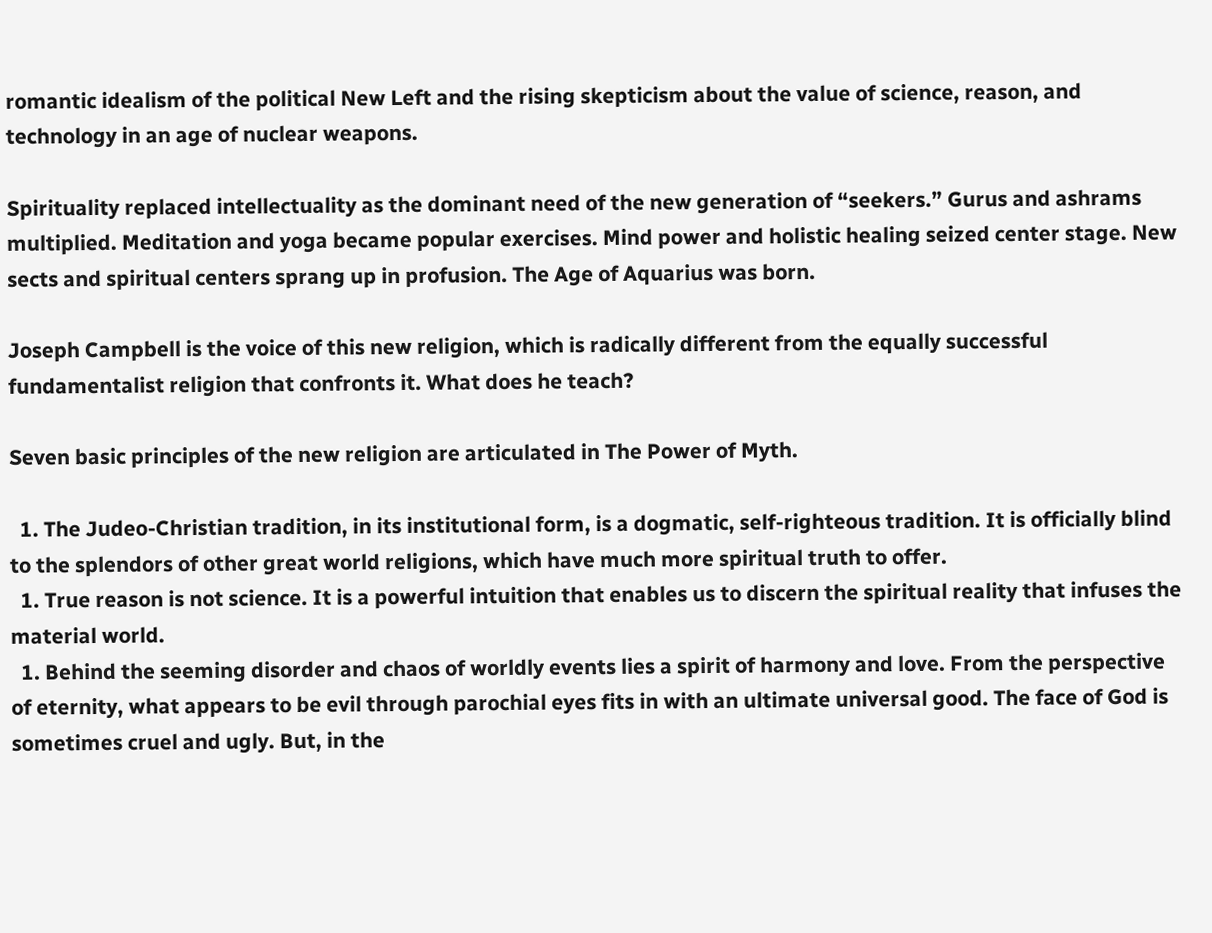romantic idealism of the political New Left and the rising skepticism about the value of science, reason, and technology in an age of nuclear weapons.

Spirituality replaced intellectuality as the dominant need of the new generation of “seekers.” Gurus and ashrams multiplied. Meditation and yoga became popular exercises. Mind power and holistic healing seized center stage. New sects and spiritual centers sprang up in profusion. The Age of Aquarius was born.

Joseph Campbell is the voice of this new religion, which is radically different from the equally successful fundamentalist religion that confronts it. What does he teach?

Seven basic principles of the new religion are articulated in The Power of Myth.

  1. The Judeo-Christian tradition, in its institutional form, is a dogmatic, self-righteous tradition. It is officially blind to the splendors of other great world religions, which have much more spiritual truth to offer.
  1. True reason is not science. It is a powerful intuition that enables us to discern the spiritual reality that infuses the material world.
  1. Behind the seeming disorder and chaos of worldly events lies a spirit of harmony and love. From the perspective of eternity, what appears to be evil through parochial eyes fits in with an ultimate universal good. The face of God is sometimes cruel and ugly. But, in the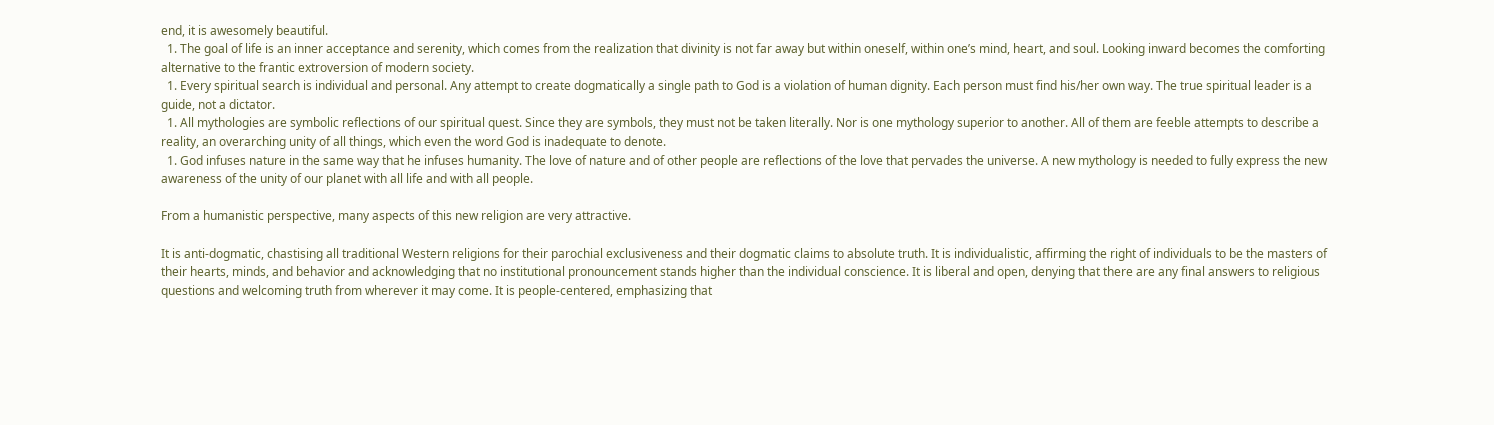end, it is awesomely beautiful.
  1. The goal of life is an inner acceptance and serenity, which comes from the realization that divinity is not far away but within oneself, within one’s mind, heart, and soul. Looking inward becomes the comforting alternative to the frantic extroversion of modern society.
  1. Every spiritual search is individual and personal. Any attempt to create dogmatically a single path to God is a violation of human dignity. Each person must find his/her own way. The true spiritual leader is a guide, not a dictator.
  1. All mythologies are symbolic reflections of our spiritual quest. Since they are symbols, they must not be taken literally. Nor is one mythology superior to another. All of them are feeble attempts to describe a reality, an overarching unity of all things, which even the word God is inadequate to denote.
  1. God infuses nature in the same way that he infuses humanity. The love of nature and of other people are reflections of the love that pervades the universe. A new mythology is needed to fully express the new awareness of the unity of our planet with all life and with all people.

From a humanistic perspective, many aspects of this new religion are very attractive.

It is anti-dogmatic, chastising all traditional Western religions for their parochial exclusiveness and their dogmatic claims to absolute truth. It is individualistic, affirming the right of individuals to be the masters of their hearts, minds, and behavior and acknowledging that no institutional pronouncement stands higher than the individual conscience. It is liberal and open, denying that there are any final answers to religious questions and welcoming truth from wherever it may come. It is people-centered, emphasizing that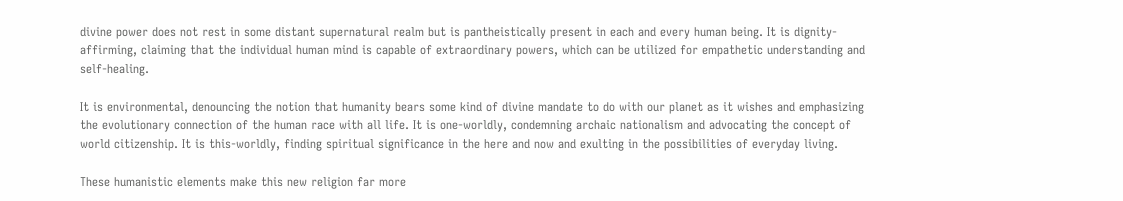divine power does not rest in some distant supernatural realm but is pantheistically present in each and every human being. It is dignity-affirming, claiming that the individual human mind is capable of extraordinary powers, which can be utilized for empathetic understanding and self-healing.

It is environmental, denouncing the notion that humanity bears some kind of divine mandate to do with our planet as it wishes and emphasizing the evolutionary connection of the human race with all life. It is one-worldly, condemning archaic nationalism and advocating the concept of world citizenship. It is this-worldly, finding spiritual significance in the here and now and exulting in the possibilities of everyday living.

These humanistic elements make this new religion far more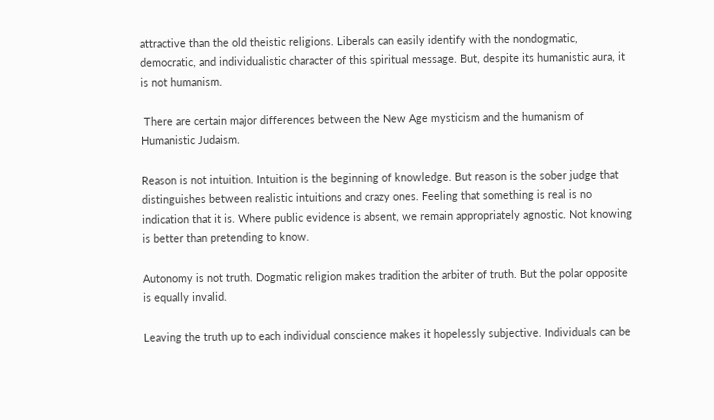attractive than the old theistic religions. Liberals can easily identify with the nondogmatic, democratic, and individualistic character of this spiritual message. But, despite its humanistic aura, it is not humanism.

 There are certain major differences between the New Age mysticism and the humanism of Humanistic Judaism.

Reason is not intuition. Intuition is the beginning of knowledge. But reason is the sober judge that distinguishes between realistic intuitions and crazy ones. Feeling that something is real is no indication that it is. Where public evidence is absent, we remain appropriately agnostic. Not knowing is better than pretending to know.

Autonomy is not truth. Dogmatic religion makes tradition the arbiter of truth. But the polar opposite is equally invalid.

Leaving the truth up to each individual conscience makes it hopelessly subjective. Individuals can be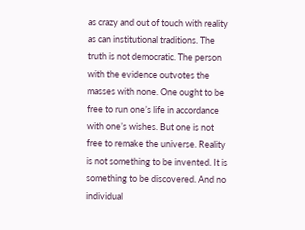as crazy and out of touch with reality as can institutional traditions. The truth is not democratic. The person with the evidence outvotes the masses with none. One ought to be free to run one’s life in accordance with one’s wishes. But one is not free to remake the universe. Reality is not something to be invented. It is something to be discovered. And no individual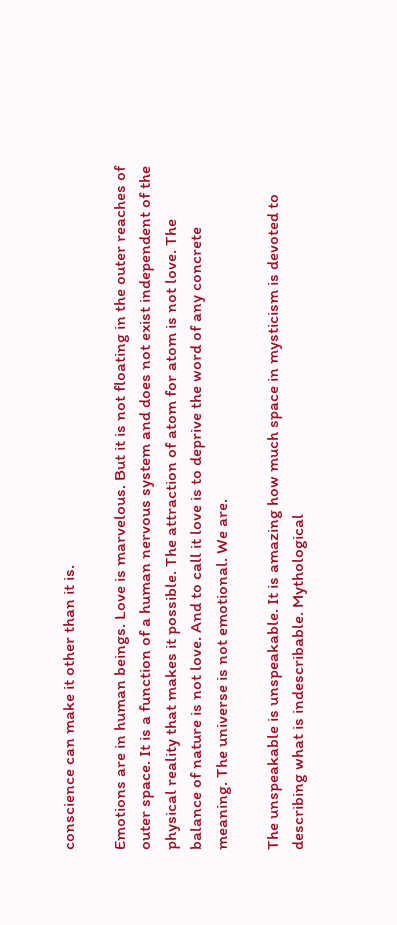conscience can make it other than it is.

Emotions are in human beings. Love is marvelous. But it is not floating in the outer reaches of outer space. It is a function of a human nervous system and does not exist independent of the physical reality that makes it possible. The attraction of atom for atom is not love. The balance of nature is not love. And to call it love is to deprive the word of any concrete meaning. The universe is not emotional. We are.

The unspeakable is unspeakable. It is amazing how much space in mysticism is devoted to describing what is indescribable. Mythological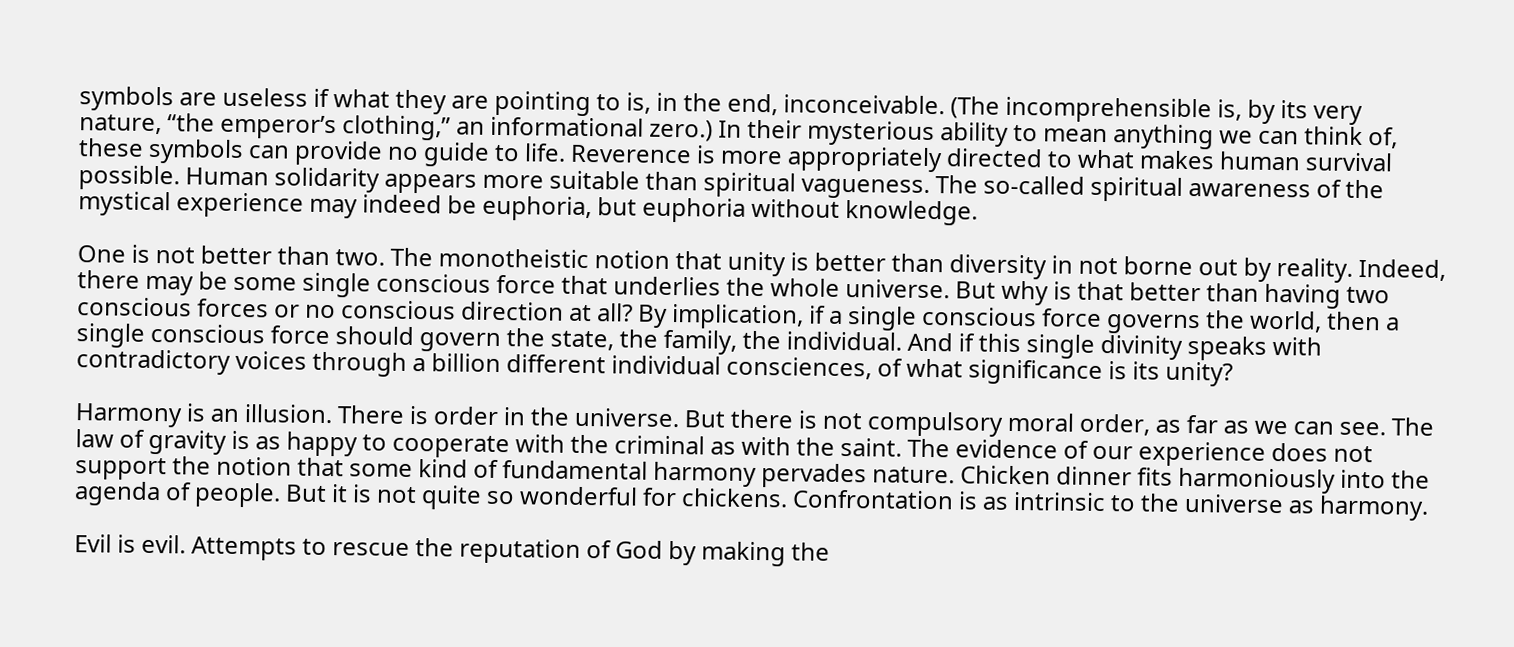symbols are useless if what they are pointing to is, in the end, inconceivable. (The incomprehensible is, by its very nature, “the emperor’s clothing,” an informational zero.) In their mysterious ability to mean anything we can think of, these symbols can provide no guide to life. Reverence is more appropriately directed to what makes human survival possible. Human solidarity appears more suitable than spiritual vagueness. The so-called spiritual awareness of the mystical experience may indeed be euphoria, but euphoria without knowledge.

One is not better than two. The monotheistic notion that unity is better than diversity in not borne out by reality. Indeed, there may be some single conscious force that underlies the whole universe. But why is that better than having two conscious forces or no conscious direction at all? By implication, if a single conscious force governs the world, then a single conscious force should govern the state, the family, the individual. And if this single divinity speaks with contradictory voices through a billion different individual consciences, of what significance is its unity?

Harmony is an illusion. There is order in the universe. But there is not compulsory moral order, as far as we can see. The law of gravity is as happy to cooperate with the criminal as with the saint. The evidence of our experience does not support the notion that some kind of fundamental harmony pervades nature. Chicken dinner fits harmoniously into the agenda of people. But it is not quite so wonderful for chickens. Confrontation is as intrinsic to the universe as harmony.

Evil is evil. Attempts to rescue the reputation of God by making the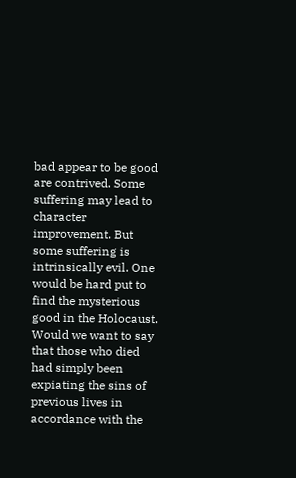bad appear to be good are contrived. Some suffering may lead to character improvement. But some suffering is intrinsically evil. One would be hard put to find the mysterious good in the Holocaust. Would we want to say that those who died had simply been expiating the sins of previous lives in accordance with the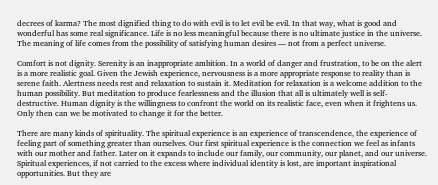decrees of karma? The most dignified thing to do with evil is to let evil be evil. In that way, what is good and wonderful has some real significance. Life is no less meaningful because there is no ultimate justice in the universe. The meaning of life comes from the possibility of satisfying human desires — not from a perfect universe.

Comfort is not dignity. Serenity is an inappropriate ambition. In a world of danger and frustration, to be on the alert is a more realistic goal. Given the Jewish experience, nervousness is a more appropriate response to reality than is serene faith. Alertness needs rest and relaxation to sustain it. Meditation for relaxation is a welcome addition to the human possibility. But meditation to produce fearlessness and the illusion that all is ultimately well is self-destructive. Human dignity is the willingness to confront the world on its realistic face, even when it frightens us. Only then can we be motivated to change it for the better.

There are many kinds of spirituality. The spiritual experience is an experience of transcendence, the experience of feeling part of something greater than ourselves. Our first spiritual experience is the connection we feel as infants with our mother and father. Later on it expands to include our family, our community, our planet, and our universe. Spiritual experiences, if not carried to the excess where individual identity is lost, are important inspirational opportunities. But they are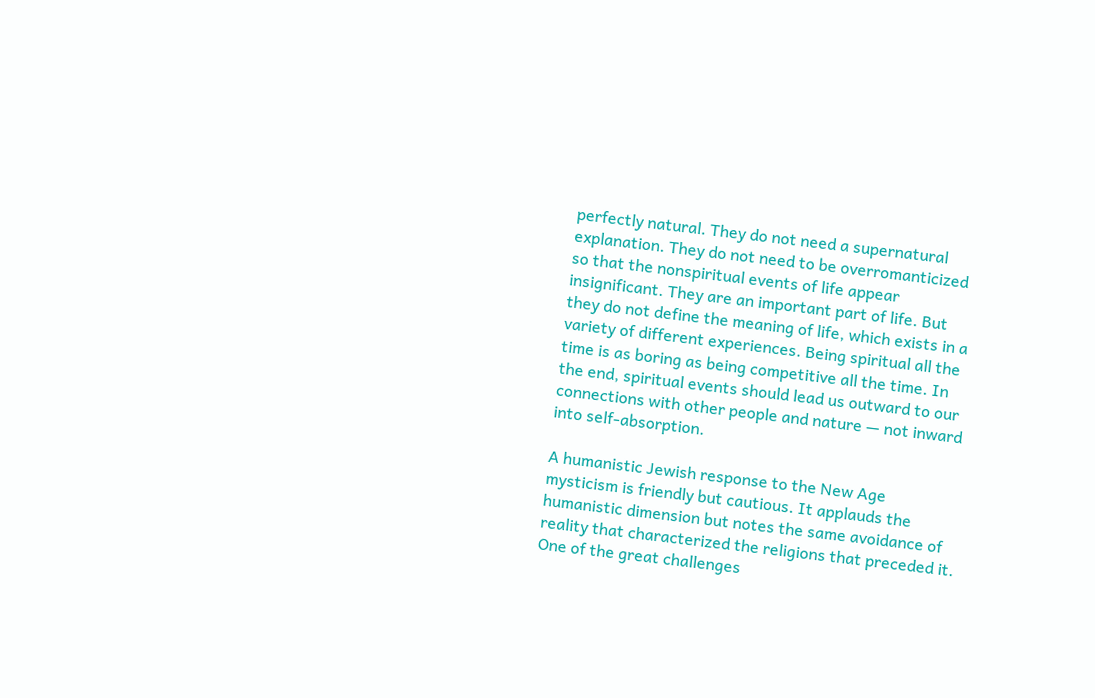perfectly natural. They do not need a supernatural explanation. They do not need to be overromanticized so that the nonspiritual events of life appear insignificant. They are an important part of life. But they do not define the meaning of life, which exists in a variety of different experiences. Being spiritual all the time is as boring as being competitive all the time. In the end, spiritual events should lead us outward to our connections with other people and nature — not inward into self-absorption.

A humanistic Jewish response to the New Age mysticism is friendly but cautious. It applauds the humanistic dimension but notes the same avoidance of reality that characterized the religions that preceded it. One of the great challenges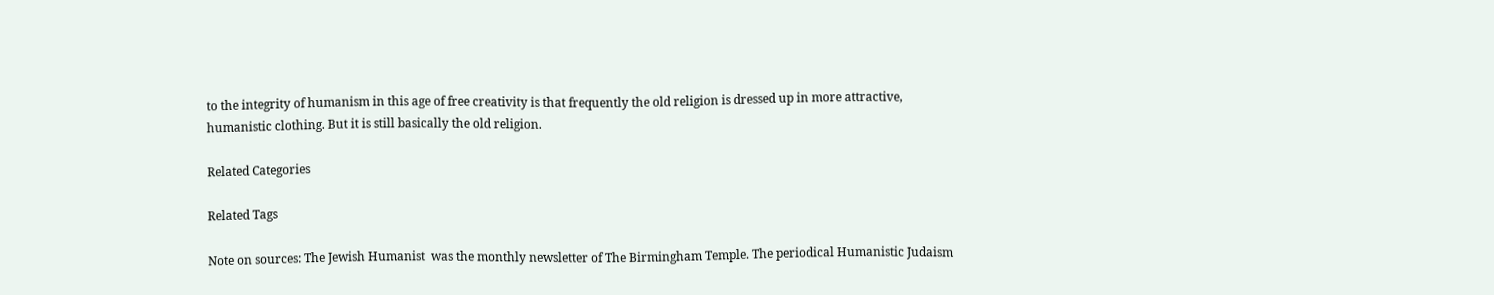to the integrity of humanism in this age of free creativity is that frequently the old religion is dressed up in more attractive, humanistic clothing. But it is still basically the old religion.

Related Categories

Related Tags

Note on sources: The Jewish Humanist  was the monthly newsletter of The Birmingham Temple. The periodical Humanistic Judaism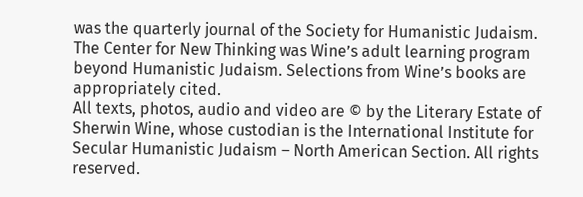was the quarterly journal of the Society for Humanistic Judaism. The Center for New Thinking was Wine’s adult learning program beyond Humanistic Judaism. Selections from Wine’s books are appropriately cited.
All texts, photos, audio and video are © by the Literary Estate of Sherwin Wine, whose custodian is the International Institute for Secular Humanistic Judaism – North American Section. All rights reserved.